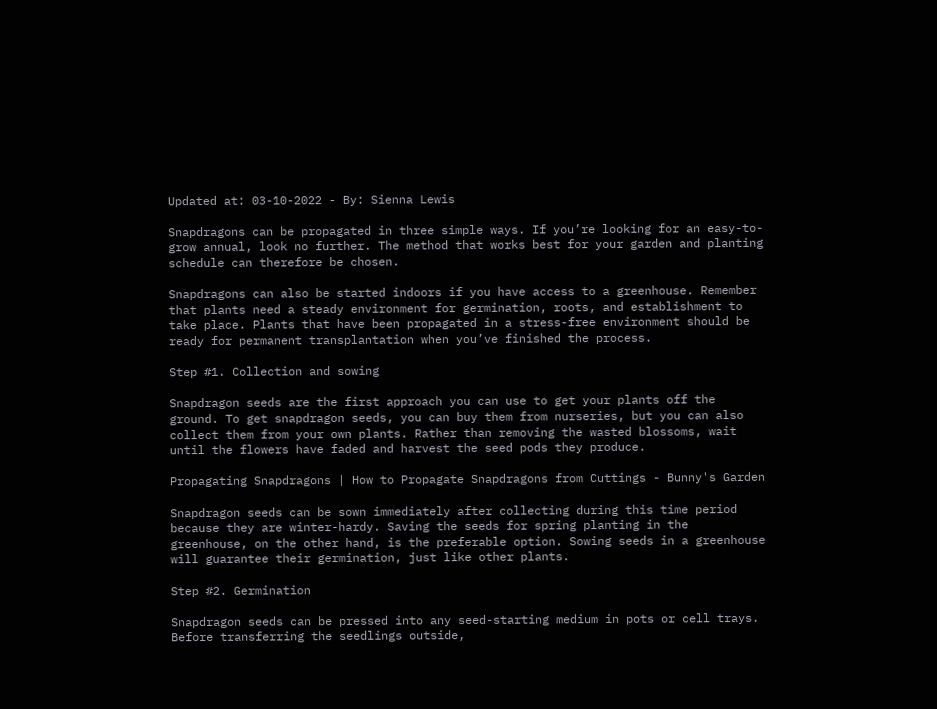Updated at: 03-10-2022 - By: Sienna Lewis

Snapdragons can be propagated in three simple ways. If you’re looking for an easy-to-grow annual, look no further. The method that works best for your garden and planting schedule can therefore be chosen.

Snapdragons can also be started indoors if you have access to a greenhouse. Remember that plants need a steady environment for germination, roots, and establishment to take place. Plants that have been propagated in a stress-free environment should be ready for permanent transplantation when you’ve finished the process.

Step #1. Collection and sowing

Snapdragon seeds are the first approach you can use to get your plants off the ground. To get snapdragon seeds, you can buy them from nurseries, but you can also collect them from your own plants. Rather than removing the wasted blossoms, wait until the flowers have faded and harvest the seed pods they produce.

Propagating Snapdragons | How to Propagate Snapdragons from Cuttings - Bunny's Garden

Snapdragon seeds can be sown immediately after collecting during this time period because they are winter-hardy. Saving the seeds for spring planting in the greenhouse, on the other hand, is the preferable option. Sowing seeds in a greenhouse will guarantee their germination, just like other plants.

Step #2. Germination

Snapdragon seeds can be pressed into any seed-starting medium in pots or cell trays. Before transferring the seedlings outside,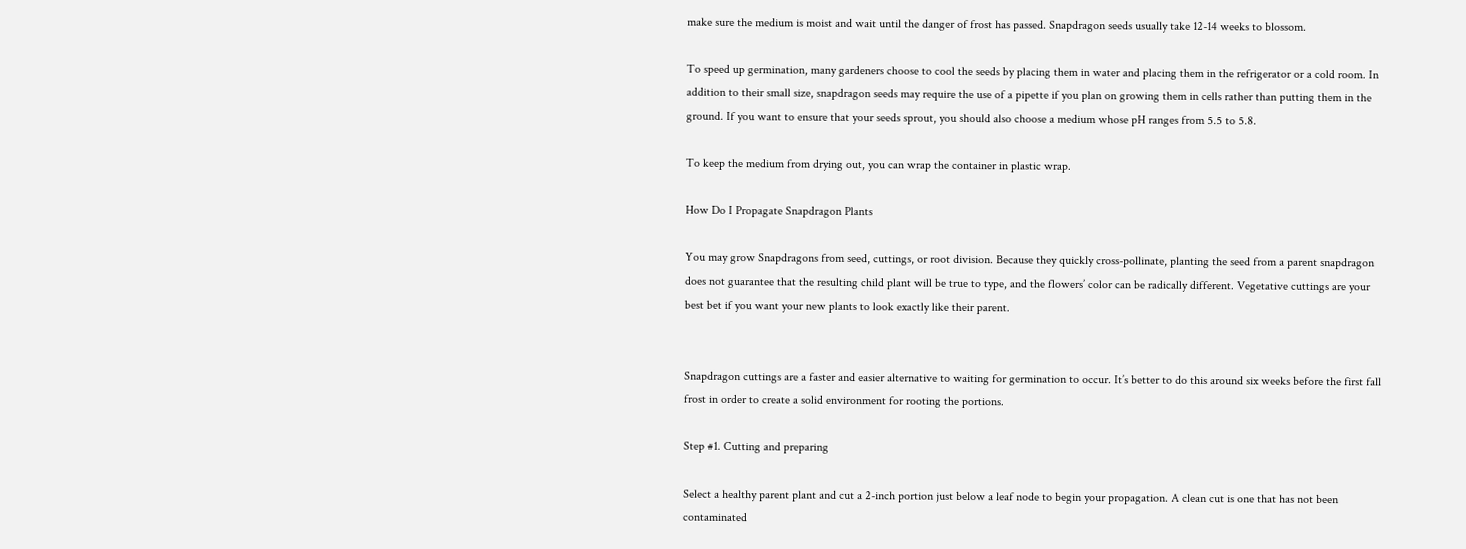make sure the medium is moist and wait until the danger of frost has passed. Snapdragon seeds usually take 12-14 weeks to blossom.

To speed up germination, many gardeners choose to cool the seeds by placing them in water and placing them in the refrigerator or a cold room. In addition to their small size, snapdragon seeds may require the use of a pipette if you plan on growing them in cells rather than putting them in the ground. If you want to ensure that your seeds sprout, you should also choose a medium whose pH ranges from 5.5 to 5.8.

To keep the medium from drying out, you can wrap the container in plastic wrap.

How Do I Propagate Snapdragon Plants

You may grow Snapdragons from seed, cuttings, or root division. Because they quickly cross-pollinate, planting the seed from a parent snapdragon does not guarantee that the resulting child plant will be true to type, and the flowers’ color can be radically different. Vegetative cuttings are your best bet if you want your new plants to look exactly like their parent.


Snapdragon cuttings are a faster and easier alternative to waiting for germination to occur. It’s better to do this around six weeks before the first fall frost in order to create a solid environment for rooting the portions.

Step #1. Cutting and preparing

Select a healthy parent plant and cut a 2-inch portion just below a leaf node to begin your propagation. A clean cut is one that has not been contaminated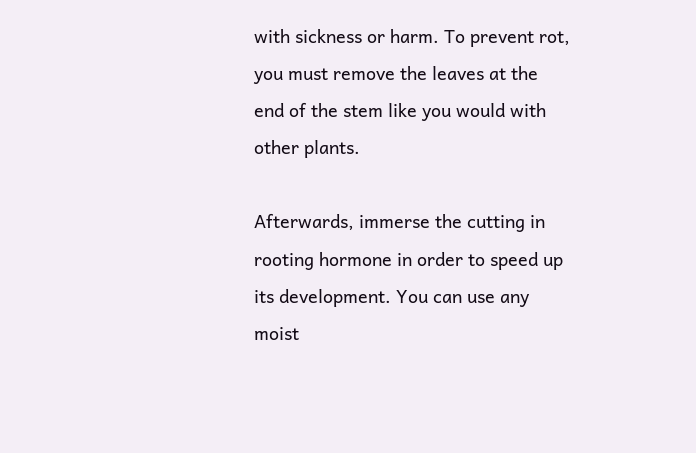with sickness or harm. To prevent rot, you must remove the leaves at the end of the stem like you would with other plants.

Afterwards, immerse the cutting in rooting hormone in order to speed up its development. You can use any moist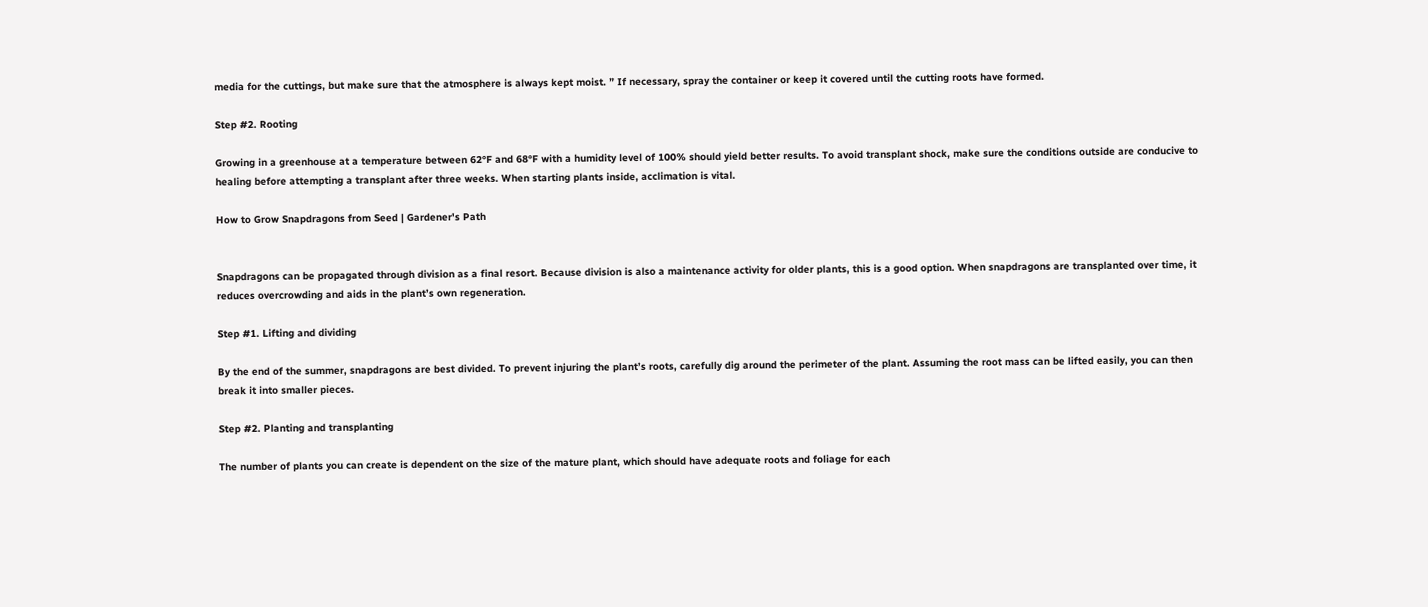media for the cuttings, but make sure that the atmosphere is always kept moist. ” If necessary, spray the container or keep it covered until the cutting roots have formed.

Step #2. Rooting

Growing in a greenhouse at a temperature between 62°F and 68°F with a humidity level of 100% should yield better results. To avoid transplant shock, make sure the conditions outside are conducive to healing before attempting a transplant after three weeks. When starting plants inside, acclimation is vital.

How to Grow Snapdragons from Seed | Gardener's Path


Snapdragons can be propagated through division as a final resort. Because division is also a maintenance activity for older plants, this is a good option. When snapdragons are transplanted over time, it reduces overcrowding and aids in the plant’s own regeneration.

Step #1. Lifting and dividing

By the end of the summer, snapdragons are best divided. To prevent injuring the plant’s roots, carefully dig around the perimeter of the plant. Assuming the root mass can be lifted easily, you can then break it into smaller pieces.

Step #2. Planting and transplanting

The number of plants you can create is dependent on the size of the mature plant, which should have adequate roots and foliage for each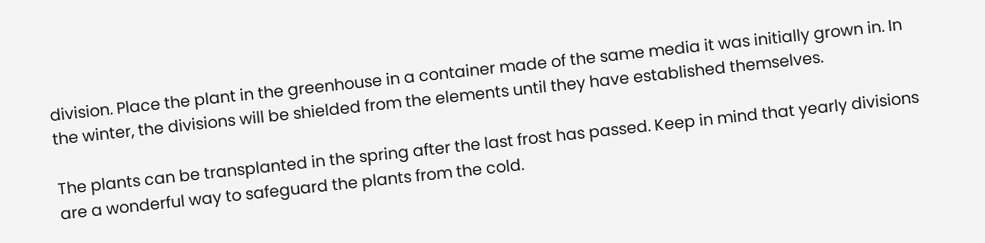division. Place the plant in the greenhouse in a container made of the same media it was initially grown in. In the winter, the divisions will be shielded from the elements until they have established themselves.

The plants can be transplanted in the spring after the last frost has passed. Keep in mind that yearly divisions are a wonderful way to safeguard the plants from the cold.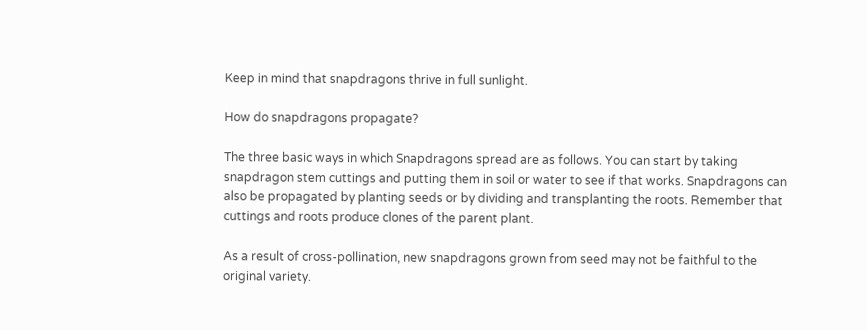Keep in mind that snapdragons thrive in full sunlight.

How do snapdragons propagate?

The three basic ways in which Snapdragons spread are as follows. You can start by taking snapdragon stem cuttings and putting them in soil or water to see if that works. Snapdragons can also be propagated by planting seeds or by dividing and transplanting the roots. Remember that cuttings and roots produce clones of the parent plant.

As a result of cross-pollination, new snapdragons grown from seed may not be faithful to the original variety.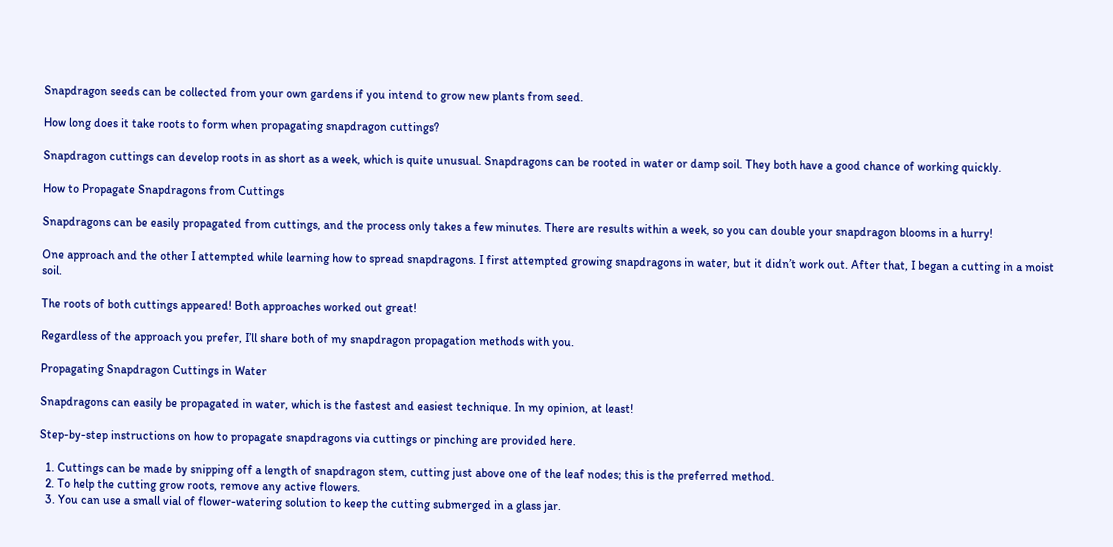Snapdragon seeds can be collected from your own gardens if you intend to grow new plants from seed.

How long does it take roots to form when propagating snapdragon cuttings?

Snapdragon cuttings can develop roots in as short as a week, which is quite unusual. Snapdragons can be rooted in water or damp soil. They both have a good chance of working quickly.

How to Propagate Snapdragons from Cuttings

Snapdragons can be easily propagated from cuttings, and the process only takes a few minutes. There are results within a week, so you can double your snapdragon blooms in a hurry!

One approach and the other I attempted while learning how to spread snapdragons. I first attempted growing snapdragons in water, but it didn’t work out. After that, I began a cutting in a moist soil.

The roots of both cuttings appeared! Both approaches worked out great!

Regardless of the approach you prefer, I’ll share both of my snapdragon propagation methods with you.

Propagating Snapdragon Cuttings in Water

Snapdragons can easily be propagated in water, which is the fastest and easiest technique. In my opinion, at least!

Step-by-step instructions on how to propagate snapdragons via cuttings or pinching are provided here.

  1. Cuttings can be made by snipping off a length of snapdragon stem, cutting just above one of the leaf nodes; this is the preferred method.
  2. To help the cutting grow roots, remove any active flowers.
  3. You can use a small vial of flower-watering solution to keep the cutting submerged in a glass jar.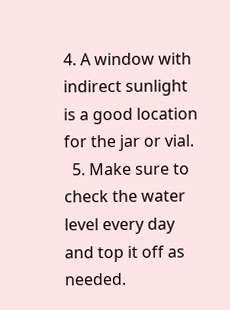4. A window with indirect sunlight is a good location for the jar or vial.
  5. Make sure to check the water level every day and top it off as needed.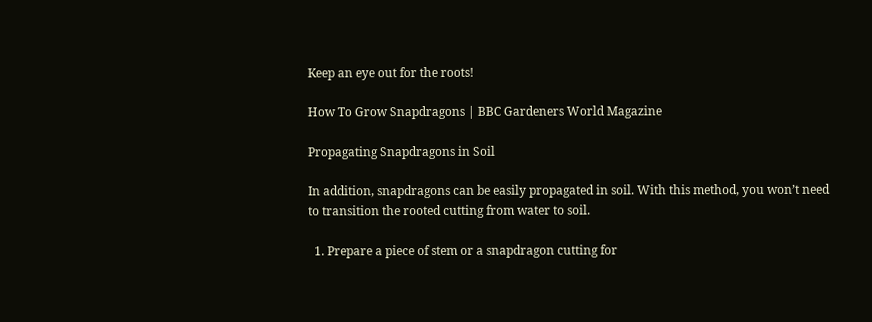Keep an eye out for the roots!

How To Grow Snapdragons | BBC Gardeners World Magazine

Propagating Snapdragons in Soil

In addition, snapdragons can be easily propagated in soil. With this method, you won’t need to transition the rooted cutting from water to soil.

  1. Prepare a piece of stem or a snapdragon cutting for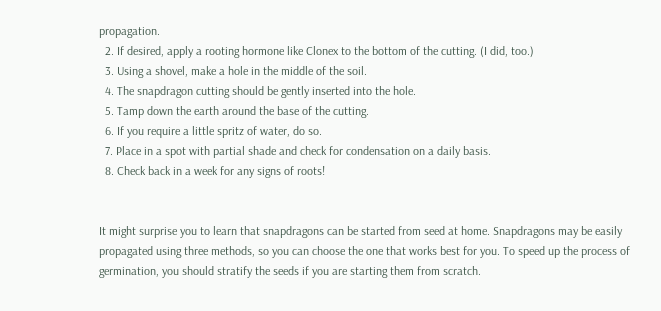propagation.
  2. If desired, apply a rooting hormone like Clonex to the bottom of the cutting. (I did, too.)
  3. Using a shovel, make a hole in the middle of the soil.
  4. The snapdragon cutting should be gently inserted into the hole.
  5. Tamp down the earth around the base of the cutting.
  6. If you require a little spritz of water, do so.
  7. Place in a spot with partial shade and check for condensation on a daily basis.
  8. Check back in a week for any signs of roots!


It might surprise you to learn that snapdragons can be started from seed at home. Snapdragons may be easily propagated using three methods, so you can choose the one that works best for you. To speed up the process of germination, you should stratify the seeds if you are starting them from scratch.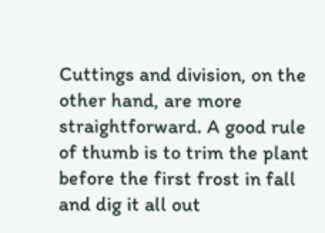Cuttings and division, on the other hand, are more straightforward. A good rule of thumb is to trim the plant before the first frost in fall and dig it all out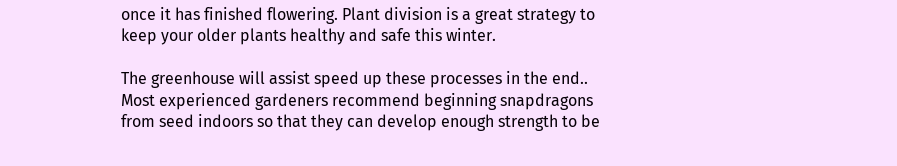once it has finished flowering. Plant division is a great strategy to keep your older plants healthy and safe this winter.

The greenhouse will assist speed up these processes in the end.. Most experienced gardeners recommend beginning snapdragons from seed indoors so that they can develop enough strength to be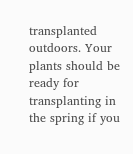transplanted outdoors. Your plants should be ready for transplanting in the spring if you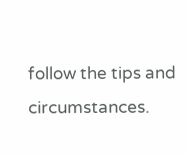follow the tips and circumstances.